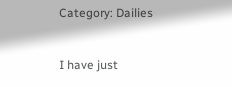Category: Dailies


I have just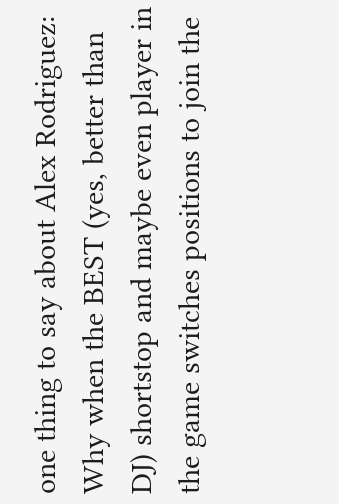one thing to say about Alex Rodriguez: Why when the BEST (yes, better than DJ) shortstop and maybe even player in the game switches positions to join the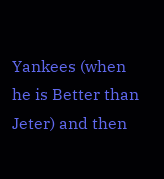Yankees (when he is Better than Jeter) and then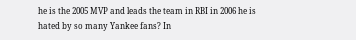he is the 2005 MVP and leads the team in RBI in 2006 he is hated by so many Yankee fans? In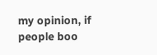my opinion, if people boo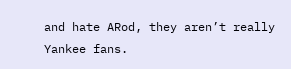and hate ARod, they aren’t really Yankee fans.